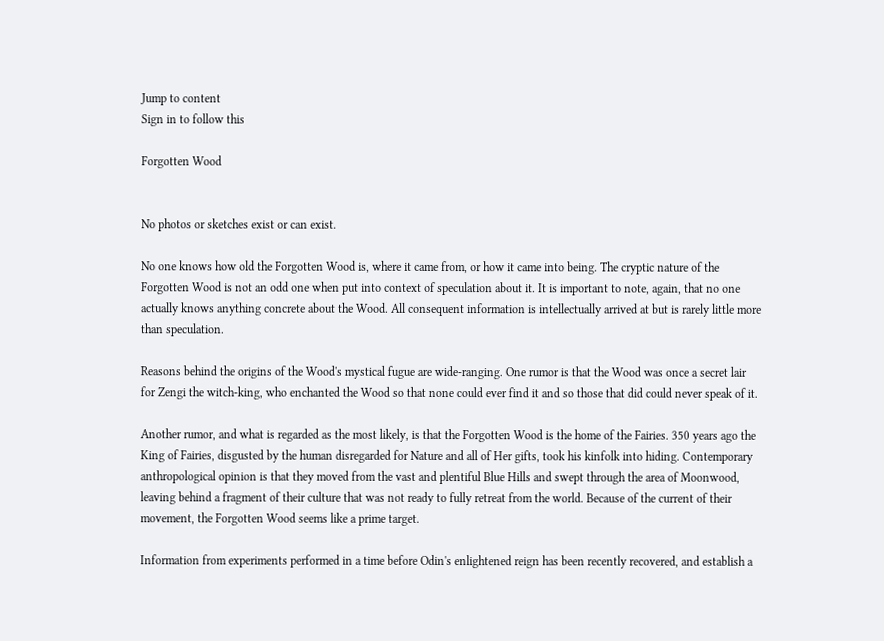Jump to content
Sign in to follow this

Forgotten Wood


No photos or sketches exist or can exist.

No one knows how old the Forgotten Wood is, where it came from, or how it came into being. The cryptic nature of the Forgotten Wood is not an odd one when put into context of speculation about it. It is important to note, again, that no one actually knows anything concrete about the Wood. All consequent information is intellectually arrived at but is rarely little more than speculation.

Reasons behind the origins of the Wood's mystical fugue are wide-ranging. One rumor is that the Wood was once a secret lair for Zengi the witch-king, who enchanted the Wood so that none could ever find it and so those that did could never speak of it.

Another rumor, and what is regarded as the most likely, is that the Forgotten Wood is the home of the Fairies. 350 years ago the King of Fairies, disgusted by the human disregarded for Nature and all of Her gifts, took his kinfolk into hiding. Contemporary anthropological opinion is that they moved from the vast and plentiful Blue Hills and swept through the area of Moonwood, leaving behind a fragment of their culture that was not ready to fully retreat from the world. Because of the current of their movement, the Forgotten Wood seems like a prime target.

Information from experiments performed in a time before Odin's enlightened reign has been recently recovered, and establish a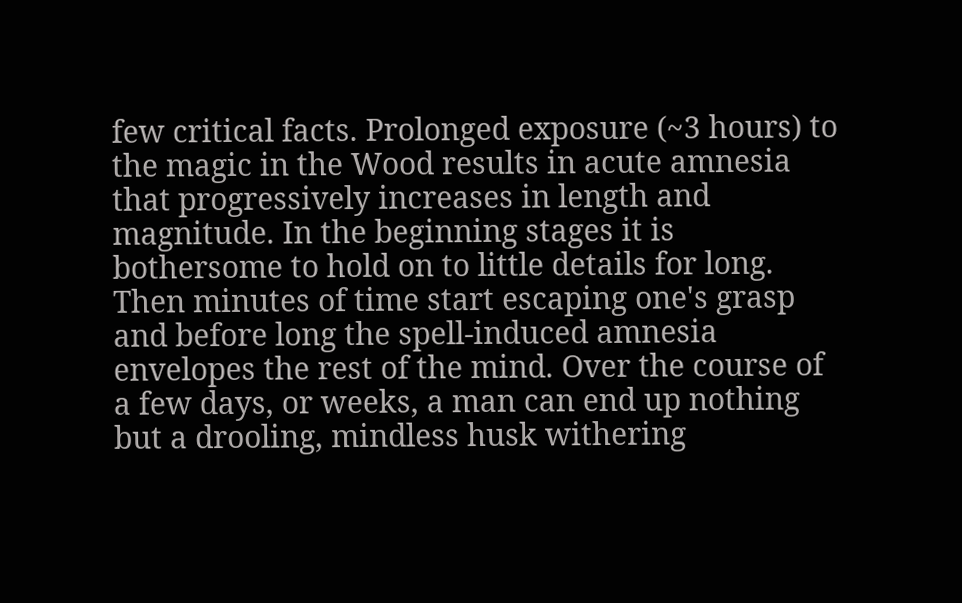few critical facts. Prolonged exposure (~3 hours) to the magic in the Wood results in acute amnesia that progressively increases in length and magnitude. In the beginning stages it is bothersome to hold on to little details for long. Then minutes of time start escaping one's grasp and before long the spell-induced amnesia envelopes the rest of the mind. Over the course of a few days, or weeks, a man can end up nothing but a drooling, mindless husk withering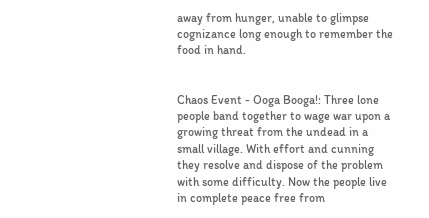away from hunger, unable to glimpse cognizance long enough to remember the food in hand.


Chaos Event - Ooga Booga!: Three lone people band together to wage war upon a growing threat from the undead in a small village. With effort and cunning they resolve and dispose of the problem with some difficulty. Now the people live in complete peace free from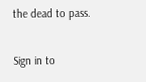the dead to pass.

Sign in to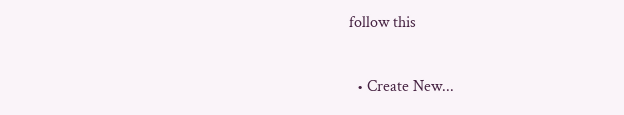follow this

  • Create New...